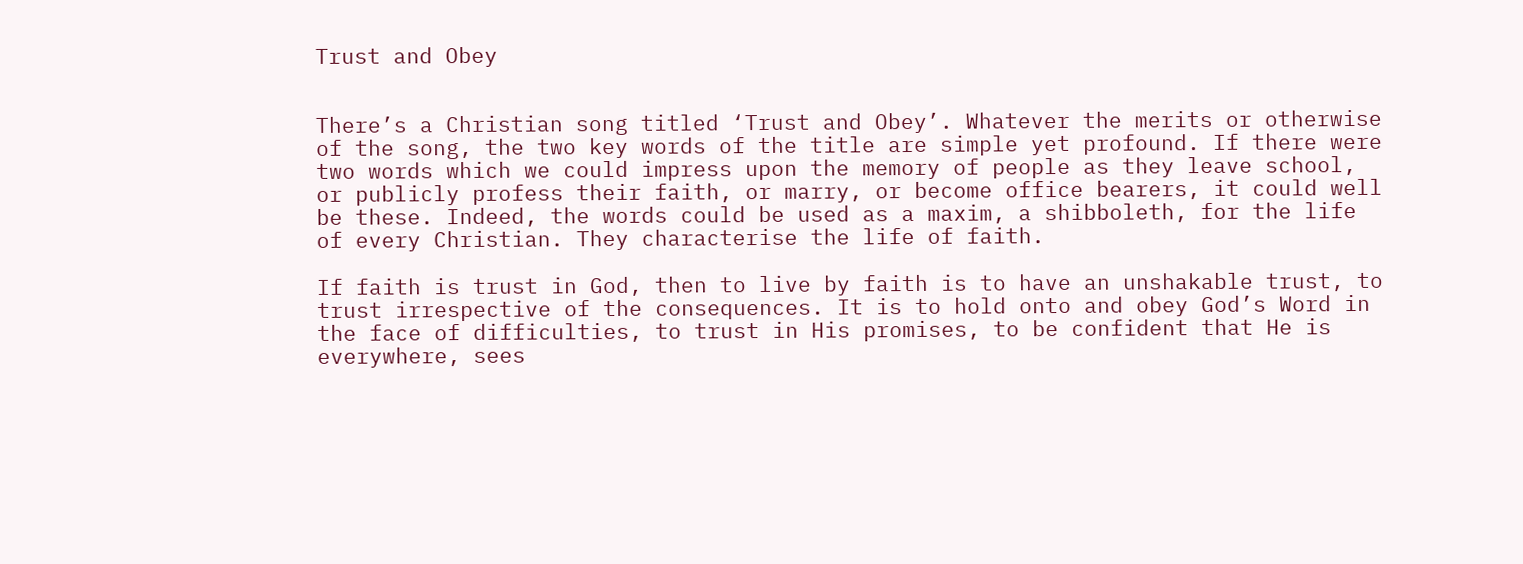Trust and Obey


There’s a Christian song titled ‘Trust and Obey’. Whatever the merits or otherwise of the song, the two key words of the title are simple yet profound. If there were two words which we could impress upon the memory of people as they leave school, or publicly profess their faith, or marry, or become office bearers, it could well be these. Indeed, the words could be used as a maxim, a shibboleth, for the life of every Christian. They characterise the life of faith.

If faith is trust in God, then to live by faith is to have an unshakable trust, to trust irrespective of the consequences. It is to hold onto and obey God’s Word in the face of difficulties, to trust in His promises, to be confident that He is everywhere, sees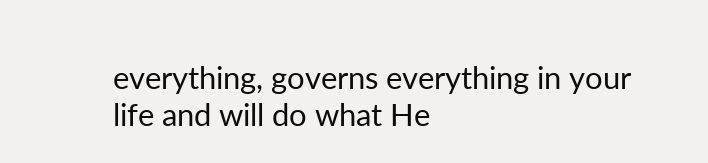everything, governs everything in your life and will do what He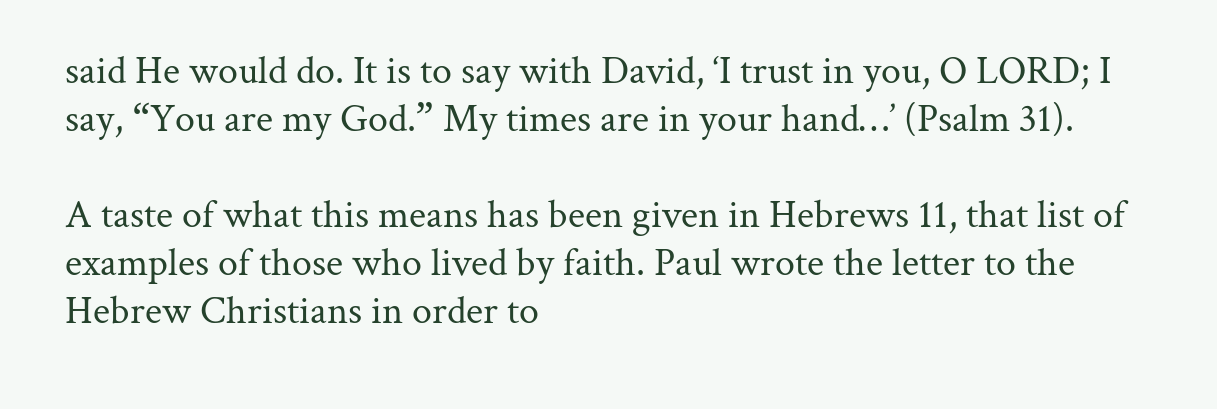said He would do. It is to say with David, ‘I trust in you, O LORD; I say, “You are my God.” My times are in your hand…’ (Psalm 31).

A taste of what this means has been given in Hebrews 11, that list of examples of those who lived by faith. Paul wrote the letter to the Hebrew Christians in order to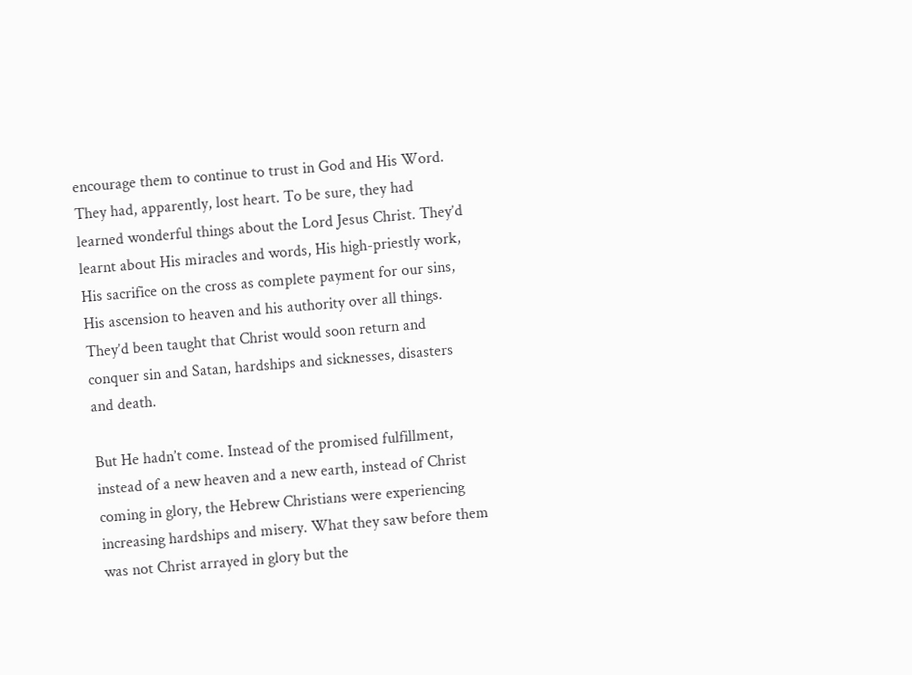encourage them to continue to trust in God and His Word. They had, apparently, lost heart. To be sure, they had learned wonderful things about the Lord Jesus Christ. They’d learnt about His miracles and words, His high-priestly work, His sacrifice on the cross as complete payment for our sins, His ascension to heaven and his authority over all things. They’d been taught that Christ would soon return and conquer sin and Satan, hardships and sicknesses, disasters and death.

But He hadn’t come. Instead of the promised fulfillment, instead of a new heaven and a new earth, instead of Christ coming in glory, the Hebrew Christians were experiencing increasing hardships and misery. What they saw before them was not Christ arrayed in glory but the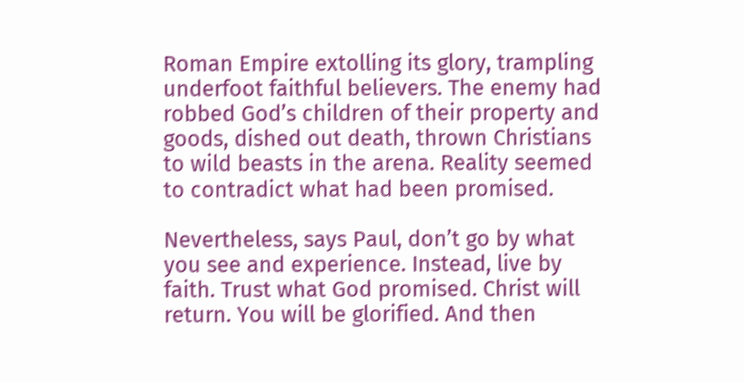Roman Empire extolling its glory, trampling underfoot faithful believers. The enemy had robbed God’s children of their property and goods, dished out death, thrown Christians to wild beasts in the arena. Reality seemed to contradict what had been promised.

Nevertheless, says Paul, don’t go by what you see and experience. Instead, live by faith. Trust what God promised. Christ will return. You will be glorified. And then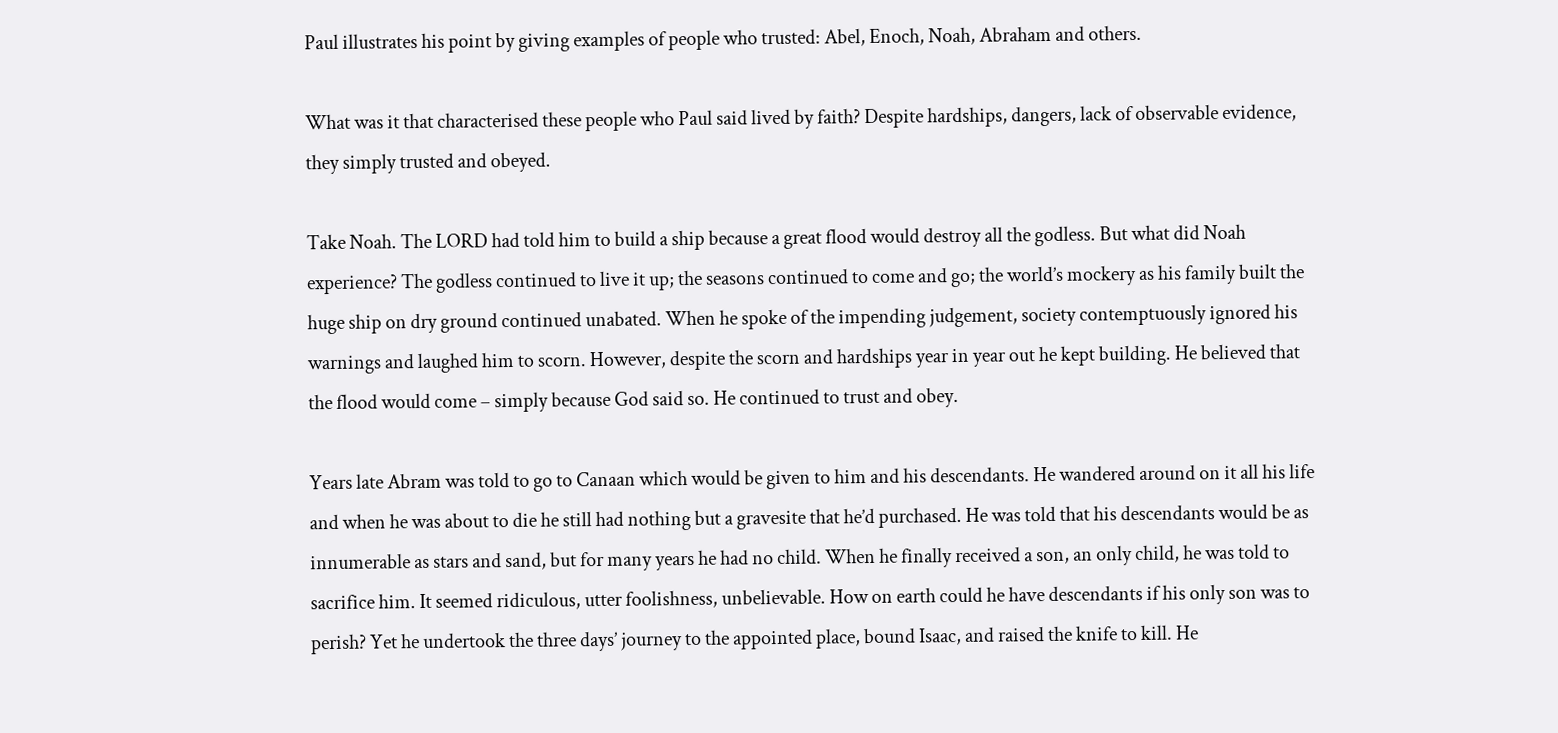Paul illustrates his point by giving examples of people who trusted: Abel, Enoch, Noah, Abraham and others.

What was it that characterised these people who Paul said lived by faith? Despite hardships, dangers, lack of observable evidence, they simply trusted and obeyed.

Take Noah. The LORD had told him to build a ship because a great flood would destroy all the godless. But what did Noah experience? The godless continued to live it up; the seasons continued to come and go; the world’s mockery as his family built the huge ship on dry ground continued unabated. When he spoke of the impending judgement, society contemptuously ignored his warnings and laughed him to scorn. However, despite the scorn and hardships year in year out he kept building. He believed that the flood would come – simply because God said so. He continued to trust and obey.

Years late Abram was told to go to Canaan which would be given to him and his descendants. He wandered around on it all his life and when he was about to die he still had nothing but a gravesite that he’d purchased. He was told that his descendants would be as innumerable as stars and sand, but for many years he had no child. When he finally received a son, an only child, he was told to sacrifice him. It seemed ridiculous, utter foolishness, unbelievable. How on earth could he have descendants if his only son was to perish? Yet he undertook the three days’ journey to the appointed place, bound Isaac, and raised the knife to kill. He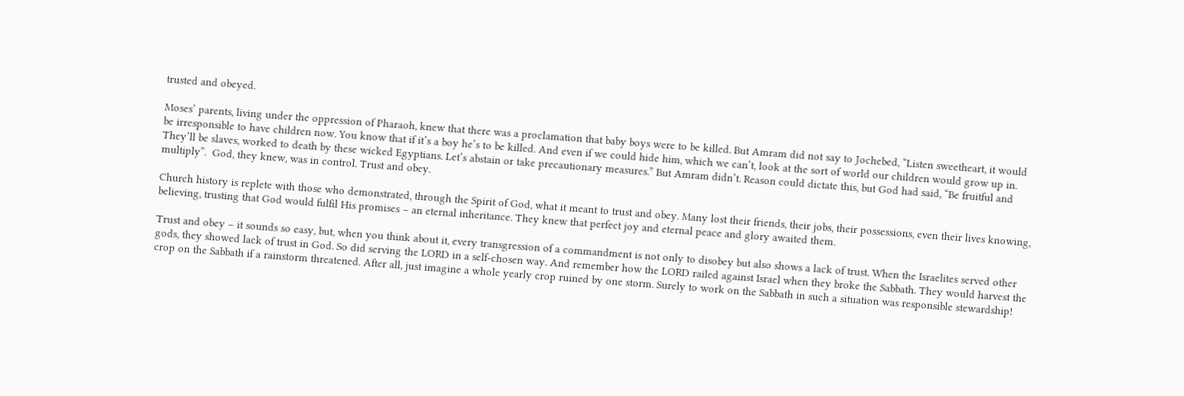trusted and obeyed.

Moses’ parents, living under the oppression of Pharaoh, knew that there was a proclamation that baby boys were to be killed. But Amram did not say to Jochebed, “Listen sweetheart, it would be irresponsible to have children now. You know that if it’s a boy he’s to be killed. And even if we could hide him, which we can’t, look at the sort of world our children would grow up in. They’ll be slaves, worked to death by these wicked Egyptians. Let’s abstain or take precautionary measures.” But Amram didn’t. Reason could dictate this, but God had said, “Be fruitful and multiply”.  God, they knew, was in control. Trust and obey.

Church history is replete with those who demonstrated, through the Spirit of God, what it meant to trust and obey. Many lost their friends, their jobs, their possessions, even their lives knowing, believing, trusting that God would fulfil His promises – an eternal inheritance. They knew that perfect joy and eternal peace and glory awaited them.

Trust and obey – it sounds so easy, but, when you think about it, every transgression of a commandment is not only to disobey but also shows a lack of trust. When the Israelites served other gods, they showed lack of trust in God. So did serving the LORD in a self-chosen way. And remember how the LORD railed against Israel when they broke the Sabbath. They would harvest the crop on the Sabbath if a rainstorm threatened. After all, just imagine a whole yearly crop ruined by one storm. Surely to work on the Sabbath in such a situation was responsible stewardship!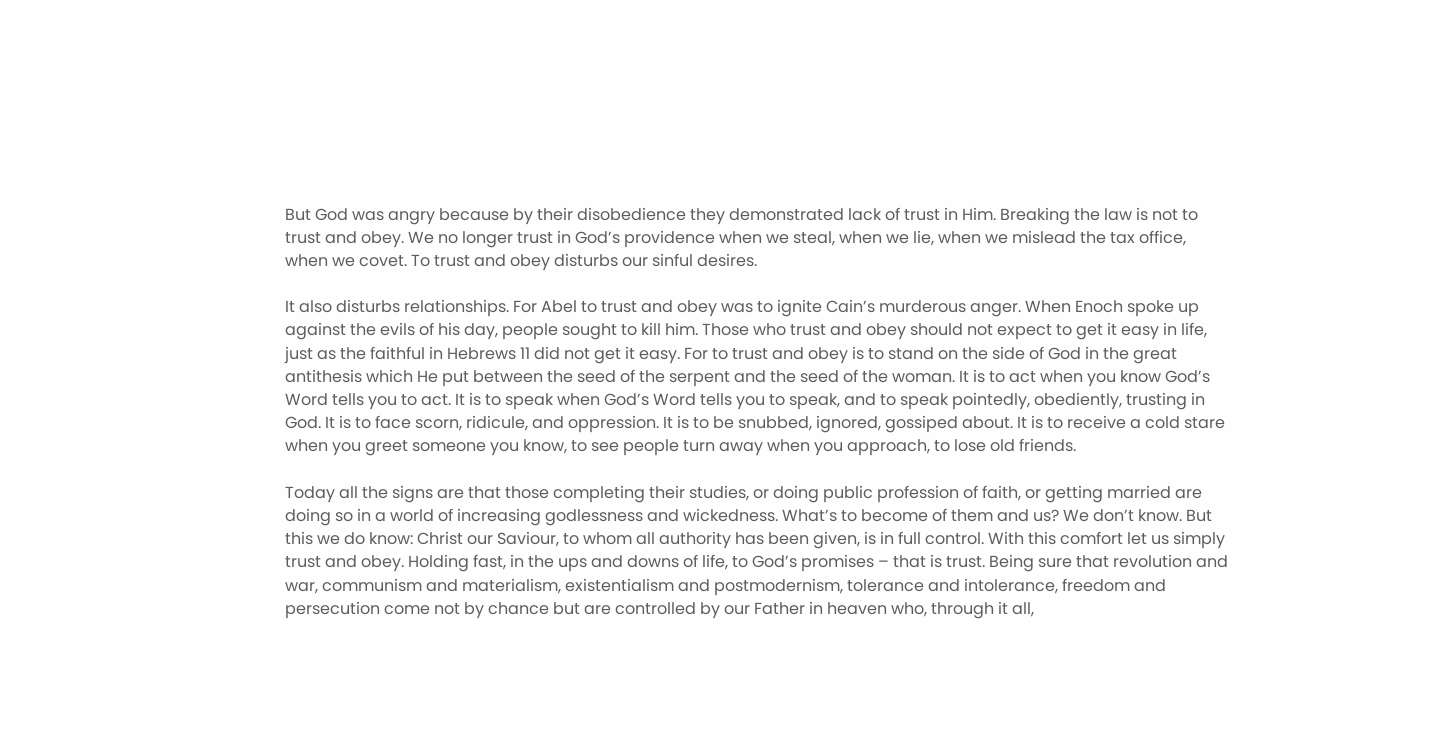But God was angry because by their disobedience they demonstrated lack of trust in Him. Breaking the law is not to trust and obey. We no longer trust in God’s providence when we steal, when we lie, when we mislead the tax office, when we covet. To trust and obey disturbs our sinful desires.

It also disturbs relationships. For Abel to trust and obey was to ignite Cain’s murderous anger. When Enoch spoke up against the evils of his day, people sought to kill him. Those who trust and obey should not expect to get it easy in life, just as the faithful in Hebrews 11 did not get it easy. For to trust and obey is to stand on the side of God in the great antithesis which He put between the seed of the serpent and the seed of the woman. It is to act when you know God’s Word tells you to act. It is to speak when God’s Word tells you to speak, and to speak pointedly, obediently, trusting in God. It is to face scorn, ridicule, and oppression. It is to be snubbed, ignored, gossiped about. It is to receive a cold stare when you greet someone you know, to see people turn away when you approach, to lose old friends.

Today all the signs are that those completing their studies, or doing public profession of faith, or getting married are doing so in a world of increasing godlessness and wickedness. What’s to become of them and us? We don’t know. But this we do know: Christ our Saviour, to whom all authority has been given, is in full control. With this comfort let us simply trust and obey. Holding fast, in the ups and downs of life, to God’s promises – that is trust. Being sure that revolution and war, communism and materialism, existentialism and postmodernism, tolerance and intolerance, freedom and persecution come not by chance but are controlled by our Father in heaven who, through it all,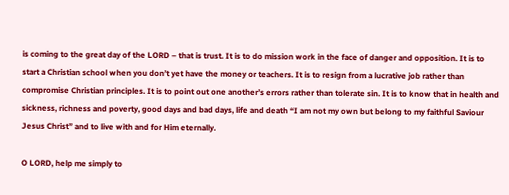is coming to the great day of the LORD – that is trust. It is to do mission work in the face of danger and opposition. It is to start a Christian school when you don’t yet have the money or teachers. It is to resign from a lucrative job rather than compromise Christian principles. It is to point out one another’s errors rather than tolerate sin. It is to know that in health and sickness, richness and poverty, good days and bad days, life and death “I am not my own but belong to my faithful Saviour Jesus Christ” and to live with and for Him eternally.

O LORD, help me simply to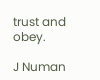trust and obey.

J Numan